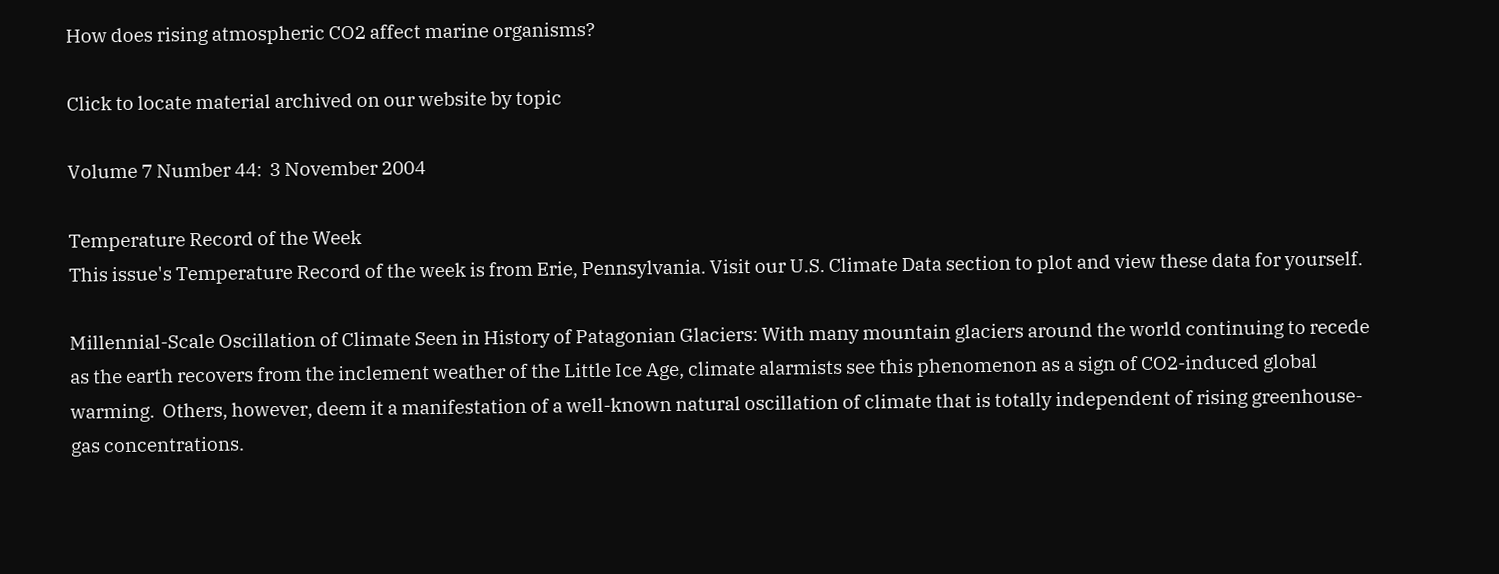How does rising atmospheric CO2 affect marine organisms?

Click to locate material archived on our website by topic

Volume 7 Number 44:  3 November 2004

Temperature Record of the Week
This issue's Temperature Record of the week is from Erie, Pennsylvania. Visit our U.S. Climate Data section to plot and view these data for yourself.

Millennial-Scale Oscillation of Climate Seen in History of Patagonian Glaciers: With many mountain glaciers around the world continuing to recede as the earth recovers from the inclement weather of the Little Ice Age, climate alarmists see this phenomenon as a sign of CO2-induced global warming.  Others, however, deem it a manifestation of a well-known natural oscillation of climate that is totally independent of rising greenhouse-gas concentrations.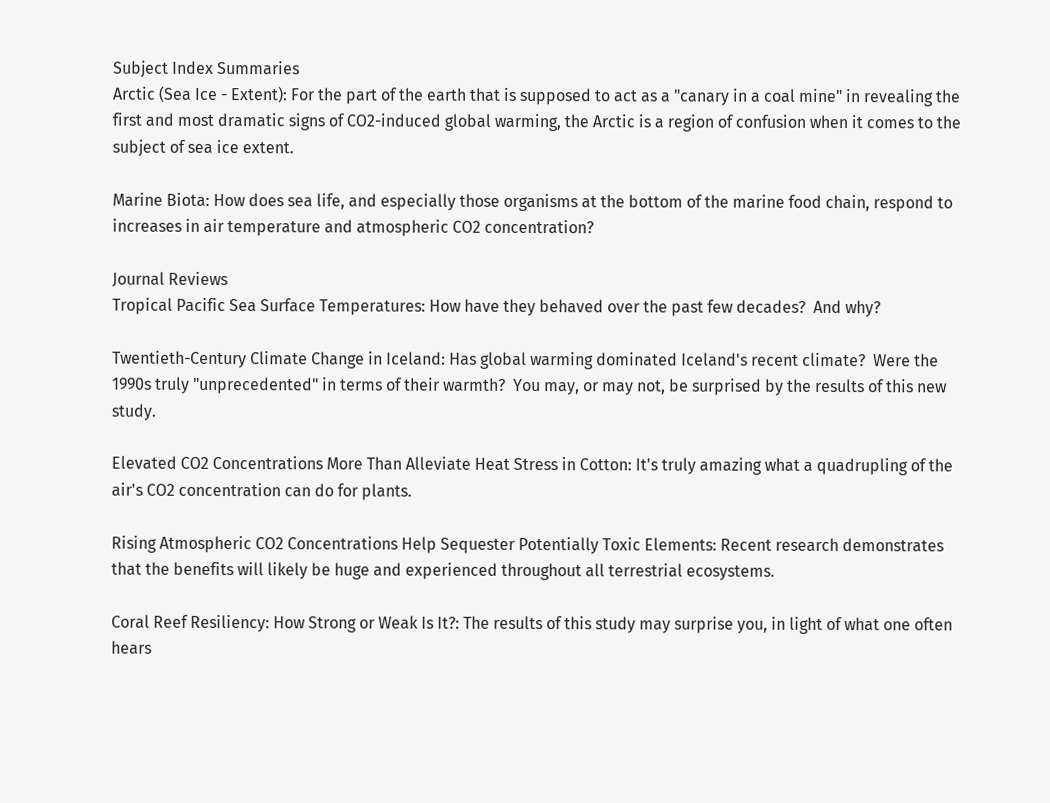Subject Index Summaries
Arctic (Sea Ice - Extent): For the part of the earth that is supposed to act as a "canary in a coal mine" in revealing the first and most dramatic signs of CO2-induced global warming, the Arctic is a region of confusion when it comes to the subject of sea ice extent.

Marine Biota: How does sea life, and especially those organisms at the bottom of the marine food chain, respond to increases in air temperature and atmospheric CO2 concentration?

Journal Reviews
Tropical Pacific Sea Surface Temperatures: How have they behaved over the past few decades?  And why?

Twentieth-Century Climate Change in Iceland: Has global warming dominated Iceland's recent climate?  Were the 1990s truly "unprecedented" in terms of their warmth?  You may, or may not, be surprised by the results of this new study.

Elevated CO2 Concentrations More Than Alleviate Heat Stress in Cotton: It's truly amazing what a quadrupling of the air's CO2 concentration can do for plants.

Rising Atmospheric CO2 Concentrations Help Sequester Potentially Toxic Elements: Recent research demonstrates that the benefits will likely be huge and experienced throughout all terrestrial ecosystems.

Coral Reef Resiliency: How Strong or Weak Is It?: The results of this study may surprise you, in light of what one often hears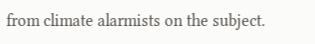from climate alarmists on the subject.